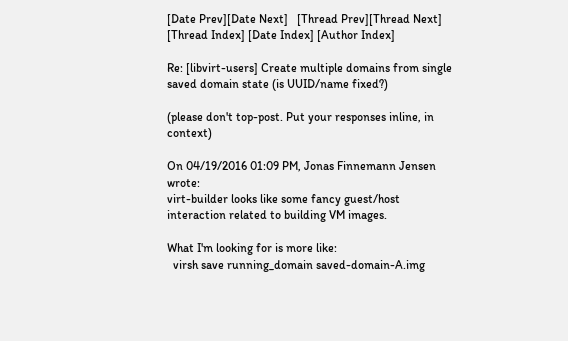[Date Prev][Date Next]   [Thread Prev][Thread Next]   [Thread Index] [Date Index] [Author Index]

Re: [libvirt-users] Create multiple domains from single saved domain state (is UUID/name fixed?)

(please don't top-post. Put your responses inline, in context)

On 04/19/2016 01:09 PM, Jonas Finnemann Jensen wrote:
virt-builder looks like some fancy guest/host interaction related to building VM images.

What I'm looking for is more like:
  virsh save running_domain saved-domain-A.img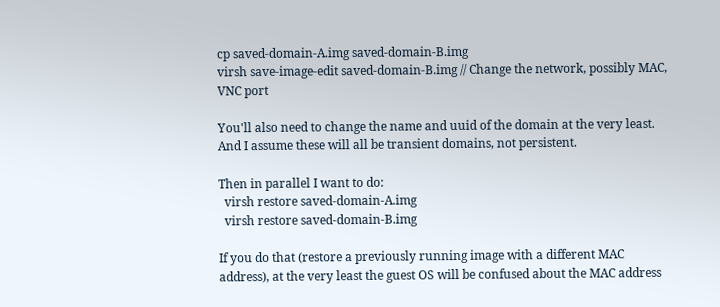cp saved-domain-A.img saved-domain-B.img
virsh save-image-edit saved-domain-B.img // Change the network, possibly MAC, VNC port

You'll also need to change the name and uuid of the domain at the very least. And I assume these will all be transient domains, not persistent.

Then in parallel I want to do:
  virsh restore saved-domain-A.img
  virsh restore saved-domain-B.img

If you do that (restore a previously running image with a different MAC address), at the very least the guest OS will be confused about the MAC address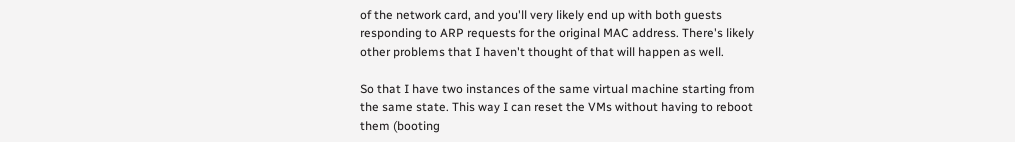of the network card, and you'll very likely end up with both guests responding to ARP requests for the original MAC address. There's likely other problems that I haven't thought of that will happen as well.

So that I have two instances of the same virtual machine starting from the same state. This way I can reset the VMs without having to reboot them (booting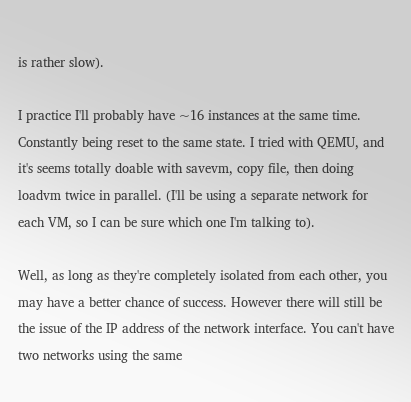is rather slow).

I practice I'll probably have ~16 instances at the same time. Constantly being reset to the same state. I tried with QEMU, and it's seems totally doable with savevm, copy file, then doing loadvm twice in parallel. (I'll be using a separate network for each VM, so I can be sure which one I'm talking to).

Well, as long as they're completely isolated from each other, you may have a better chance of success. However there will still be the issue of the IP address of the network interface. You can't have two networks using the same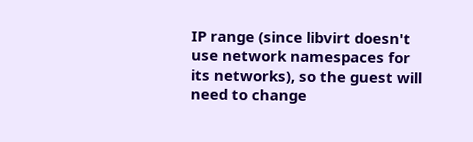IP range (since libvirt doesn't use network namespaces for its networks), so the guest will need to change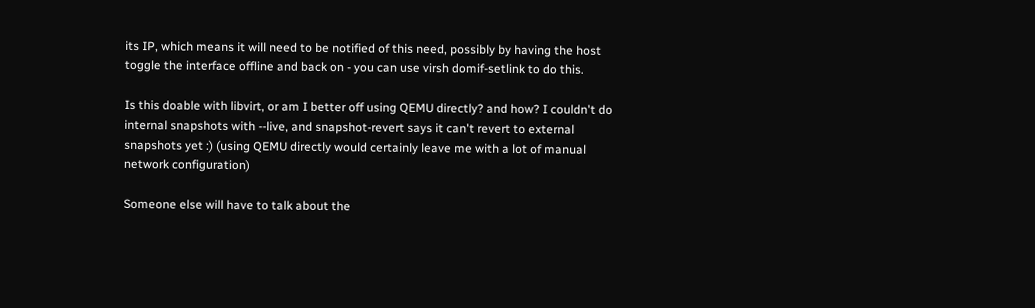its IP, which means it will need to be notified of this need, possibly by having the host toggle the interface offline and back on - you can use virsh domif-setlink to do this.

Is this doable with libvirt, or am I better off using QEMU directly? and how? I couldn't do internal snapshots with --live, and snapshot-revert says it can't revert to external snapshots yet :) (using QEMU directly would certainly leave me with a lot of manual network configuration)

Someone else will have to talk about the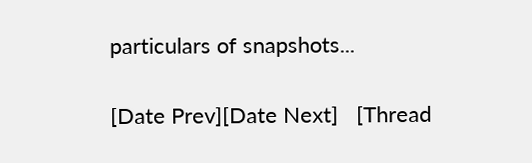particulars of snapshots...

[Date Prev][Date Next]   [Thread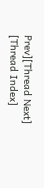Prev][Thread Next]   [Thread Index]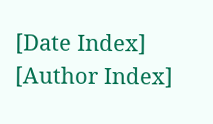[Date Index] [Author Index]